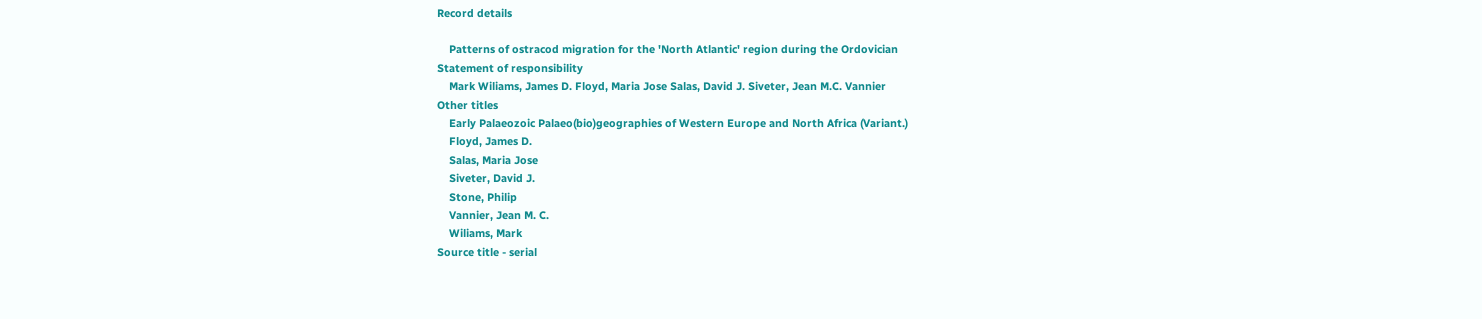Record details

    Patterns of ostracod migration for the 'North Atlantic' region during the Ordovician
Statement of responsibility
    Mark Wiliams, James D. Floyd, Maria Jose Salas, David J. Siveter, Jean M.C. Vannier
Other titles
    Early Palaeozoic Palaeo(bio)geographies of Western Europe and North Africa (Variant.)
    Floyd, James D.
    Salas, Maria Jose
    Siveter, David J.
    Stone, Philip
    Vannier, Jean M. C.
    Wiliams, Mark
Source title - serial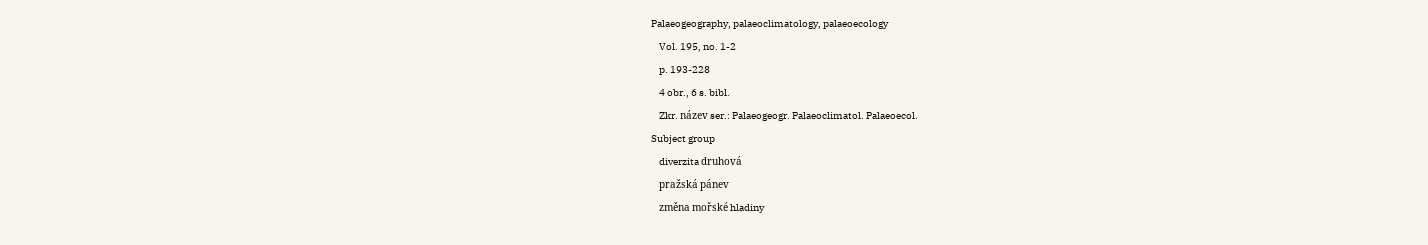Palaeogeography, palaeoclimatology, palaeoecology
    Vol. 195, no. 1-2
    p. 193-228
    4 obr., 6 s. bibl.
    Zkr. název ser.: Palaeogeogr. Palaeoclimatol. Palaeoecol.
Subject group
    diverzita druhová
    pražská pánev
    změna mořské hladiny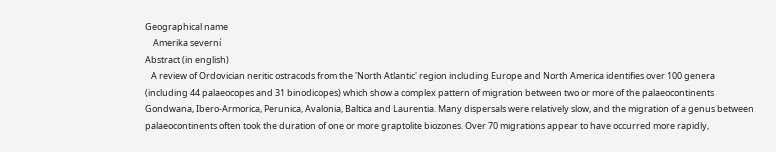Geographical name
    Amerika severní
Abstract (in english)
   A review of Ordovician neritic ostracods from the 'North Atlantic' region including Europe and North America identifies over 100 genera (including 44 palaeocopes and 31 binodicopes) which show a complex pattern of migration between two or more of the palaeocontinents Gondwana, Ibero-Armorica, Perunica, Avalonia, Baltica and Laurentia. Many dispersals were relatively slow, and the migration of a genus between palaeocontinents often took the duration of one or more graptolite biozones. Over 70 migrations appear to have occurred more rapidly,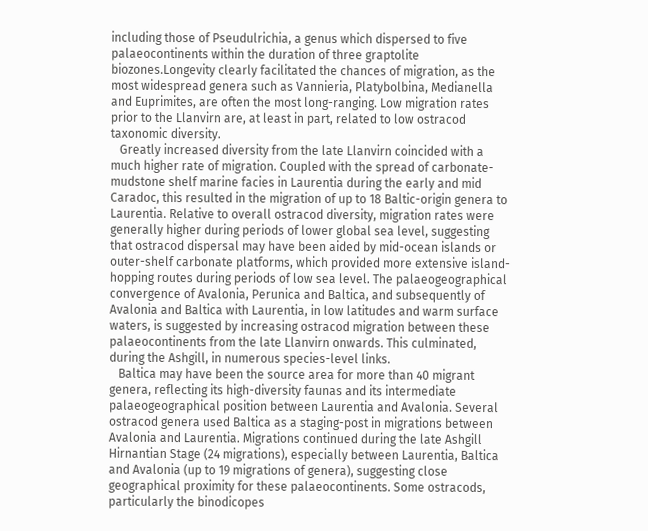including those of Pseudulrichia, a genus which dispersed to five palaeocontinents within the duration of three graptolite biozones.Longevity clearly facilitated the chances of migration, as the most widespread genera such as Vannieria, Platybolbina, Medianella and Euprimites, are often the most long-ranging. Low migration rates prior to the Llanvirn are, at least in part, related to low ostracod taxonomic diversity.
   Greatly increased diversity from the late Llanvirn coincided with a much higher rate of migration. Coupled with the spread of carbonate-mudstone shelf marine facies in Laurentia during the early and mid Caradoc, this resulted in the migration of up to 18 Baltic-origin genera to Laurentia. Relative to overall ostracod diversity, migration rates were generally higher during periods of lower global sea level, suggesting that ostracod dispersal may have been aided by mid-ocean islands or outer-shelf carbonate platforms, which provided more extensive island-hopping routes during periods of low sea level. The palaeogeographical convergence of Avalonia, Perunica and Baltica, and subsequently of Avalonia and Baltica with Laurentia, in low latitudes and warm surface waters, is suggested by increasing ostracod migration between these palaeocontinents from the late Llanvirn onwards. This culminated, during the Ashgill, in numerous species-level links.
   Baltica may have been the source area for more than 40 migrant genera, reflecting its high-diversity faunas and its intermediate palaeogeographical position between Laurentia and Avalonia. Several ostracod genera used Baltica as a staging-post in migrations between Avalonia and Laurentia. Migrations continued during the late Ashgill Hirnantian Stage (24 migrations), especially between Laurentia, Baltica and Avalonia (up to 19 migrations of genera), suggesting close geographical proximity for these palaeocontinents. Some ostracods, particularly the binodicopes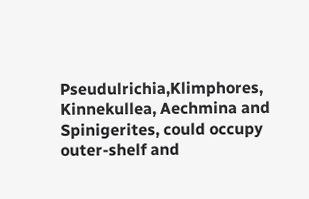Pseudulrichia,Klimphores, Kinnekullea, Aechmina and Spinigerites, could occupy outer-shelf and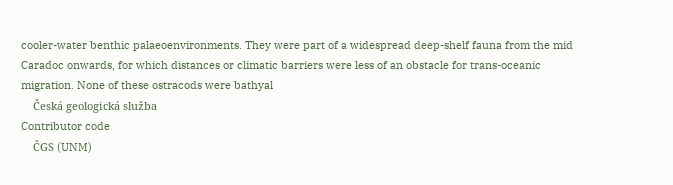cooler-water benthic palaeoenvironments. They were part of a widespread deep-shelf fauna from the mid Caradoc onwards, for which distances or climatic barriers were less of an obstacle for trans-oceanic migration. None of these ostracods were bathyal
    Česká geologická služba
Contributor code
    ČGS (UNM)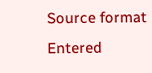Source format
Entered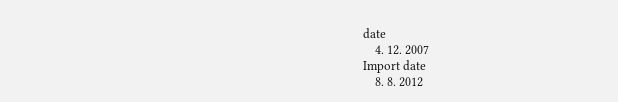date
    4. 12. 2007
Import date
    8. 8. 2012